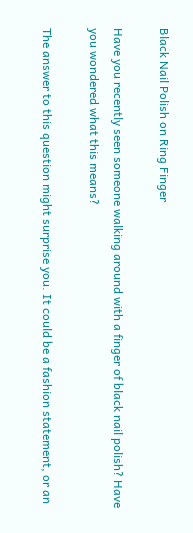Black Nail Polish on Ring Finger

Have you recently seen someone walking around with a finger of black nail polish? Have you wondered what this means?

The answer to this question might surprise you. It could be a fashion statement, or an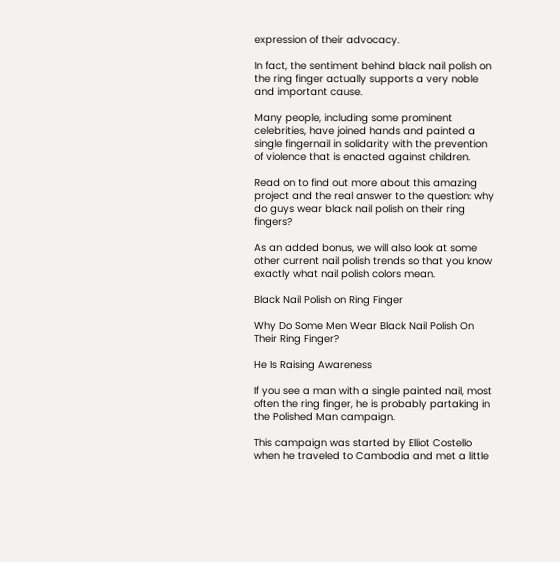expression of their advocacy.

In fact, the sentiment behind black nail polish on the ring finger actually supports a very noble and important cause.

Many people, including some prominent celebrities, have joined hands and painted a single fingernail in solidarity with the prevention of violence that is enacted against children.

Read on to find out more about this amazing project and the real answer to the question: why do guys wear black nail polish on their ring fingers?

As an added bonus, we will also look at some other current nail polish trends so that you know exactly what nail polish colors mean.

Black Nail Polish on Ring Finger

Why Do Some Men Wear Black Nail Polish On Their Ring Finger?

He Is Raising Awareness

If you see a man with a single painted nail, most often the ring finger, he is probably partaking in the Polished Man campaign.

This campaign was started by Elliot Costello when he traveled to Cambodia and met a little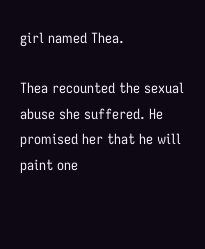girl named Thea.

Thea recounted the sexual abuse she suffered. He promised her that he will paint one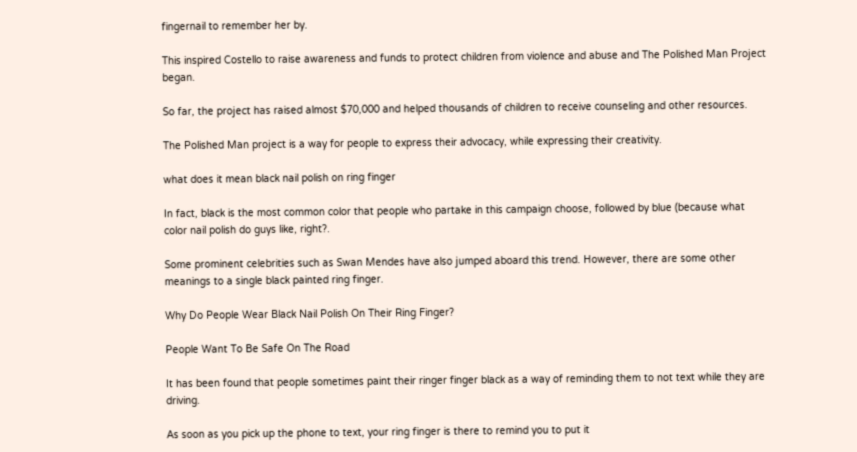fingernail to remember her by.

This inspired Costello to raise awareness and funds to protect children from violence and abuse and The Polished Man Project began.

So far, the project has raised almost $70,000 and helped thousands of children to receive counseling and other resources.

The Polished Man project is a way for people to express their advocacy, while expressing their creativity.

what does it mean black nail polish on ring finger

In fact, black is the most common color that people who partake in this campaign choose, followed by blue (because what color nail polish do guys like, right?.

Some prominent celebrities such as Swan Mendes have also jumped aboard this trend. However, there are some other meanings to a single black painted ring finger.

Why Do People Wear Black Nail Polish On Their Ring Finger?

People Want To Be Safe On The Road

It has been found that people sometimes paint their ringer finger black as a way of reminding them to not text while they are driving.

As soon as you pick up the phone to text, your ring finger is there to remind you to put it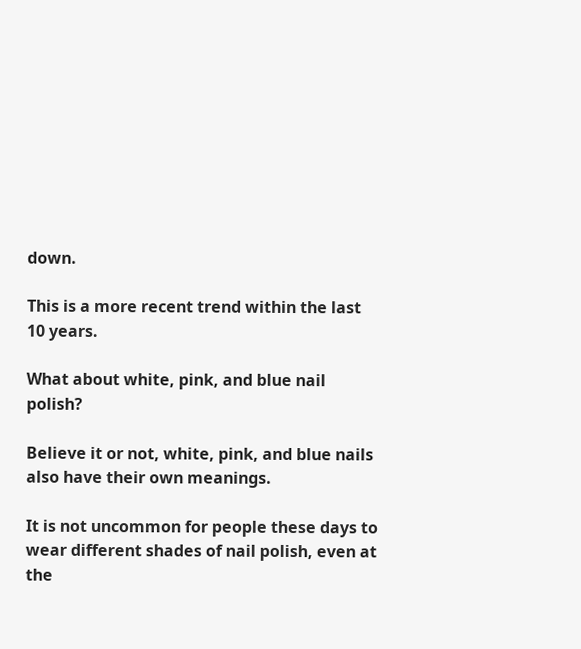down.

This is a more recent trend within the last 10 years.

What about white, pink, and blue nail polish?

Believe it or not, white, pink, and blue nails also have their own meanings.

It is not uncommon for people these days to wear different shades of nail polish, even at the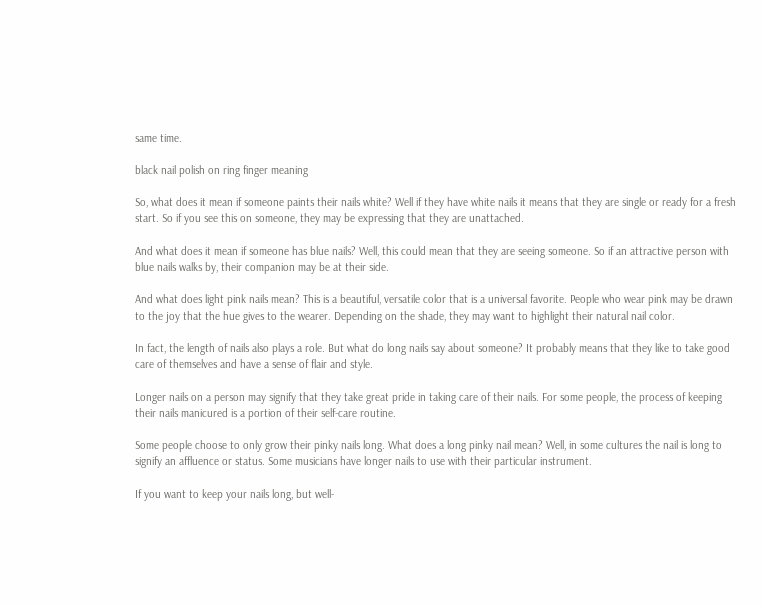same time.

black nail polish on ring finger meaning

So, what does it mean if someone paints their nails white? Well if they have white nails it means that they are single or ready for a fresh start. So if you see this on someone, they may be expressing that they are unattached.

And what does it mean if someone has blue nails? Well, this could mean that they are seeing someone. So if an attractive person with blue nails walks by, their companion may be at their side.

And what does light pink nails mean? This is a beautiful, versatile color that is a universal favorite. People who wear pink may be drawn to the joy that the hue gives to the wearer. Depending on the shade, they may want to highlight their natural nail color.

In fact, the length of nails also plays a role. But what do long nails say about someone? It probably means that they like to take good care of themselves and have a sense of flair and style.

Longer nails on a person may signify that they take great pride in taking care of their nails. For some people, the process of keeping their nails manicured is a portion of their self-care routine.

Some people choose to only grow their pinky nails long. What does a long pinky nail mean? Well, in some cultures the nail is long to signify an affluence or status. Some musicians have longer nails to use with their particular instrument.

If you want to keep your nails long, but well-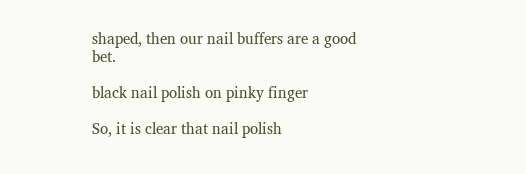shaped, then our nail buffers are a good bet.

black nail polish on pinky finger

So, it is clear that nail polish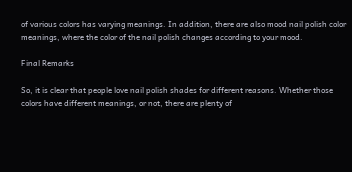of various colors has varying meanings. In addition, there are also mood nail polish color meanings, where the color of the nail polish changes according to your mood.

Final Remarks

So, it is clear that people love nail polish shades for different reasons. Whether those colors have different meanings, or not, there are plenty of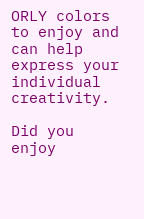ORLY colors to enjoy and can help express your individual creativity.

Did you enjoy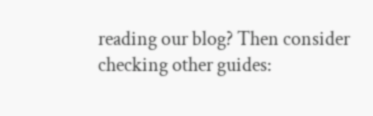reading our blog? Then consider checking other guides: